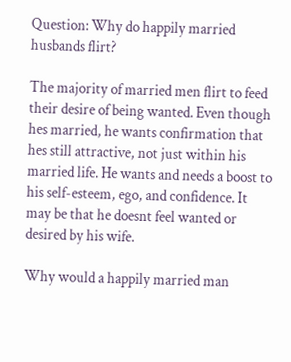Question: Why do happily married husbands flirt?

The majority of married men flirt to feed their desire of being wanted. Even though hes married, he wants confirmation that hes still attractive, not just within his married life. He wants and needs a boost to his self-esteem, ego, and confidence. It may be that he doesnt feel wanted or desired by his wife.

Why would a happily married man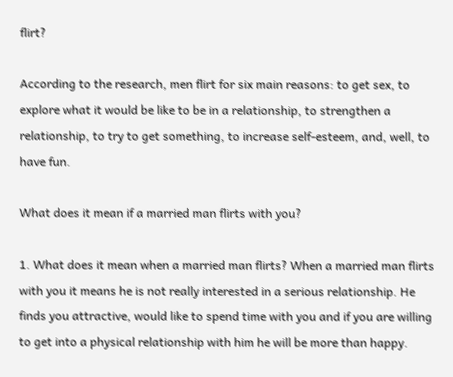flirt?

According to the research, men flirt for six main reasons: to get sex, to explore what it would be like to be in a relationship, to strengthen a relationship, to try to get something, to increase self-esteem, and, well, to have fun.

What does it mean if a married man flirts with you?

1. What does it mean when a married man flirts? When a married man flirts with you it means he is not really interested in a serious relationship. He finds you attractive, would like to spend time with you and if you are willing to get into a physical relationship with him he will be more than happy.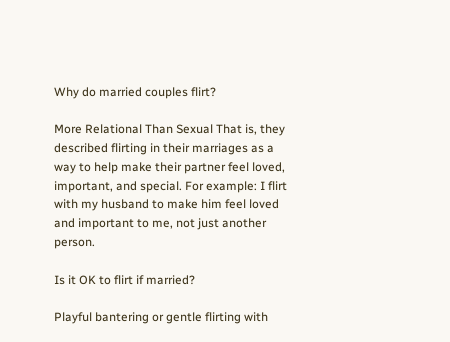Why do married couples flirt?

More Relational Than Sexual That is, they described flirting in their marriages as a way to help make their partner feel loved, important, and special. For example: I flirt with my husband to make him feel loved and important to me, not just another person.

Is it OK to flirt if married?

Playful bantering or gentle flirting with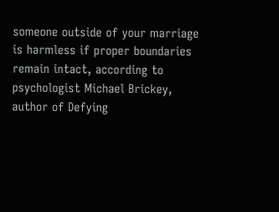someone outside of your marriage is harmless if proper boundaries remain intact, according to psychologist Michael Brickey, author of Defying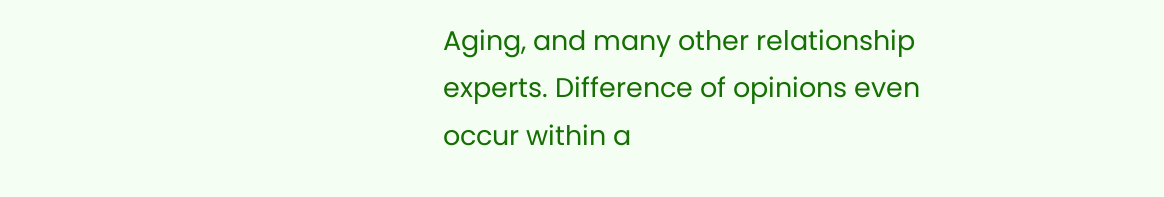Aging, and many other relationship experts. Difference of opinions even occur within a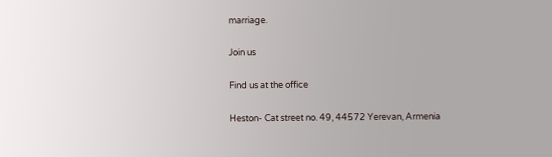marriage.

Join us

Find us at the office

Heston- Cat street no. 49, 44572 Yerevan, Armenia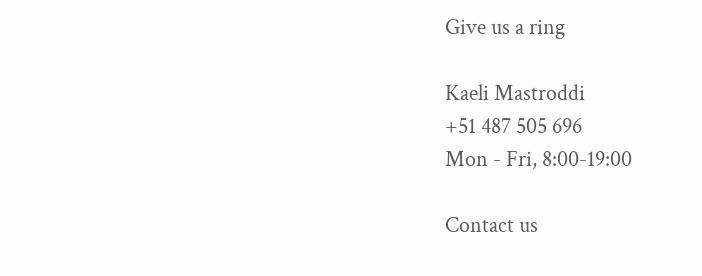Give us a ring

Kaeli Mastroddi
+51 487 505 696
Mon - Fri, 8:00-19:00

Contact us